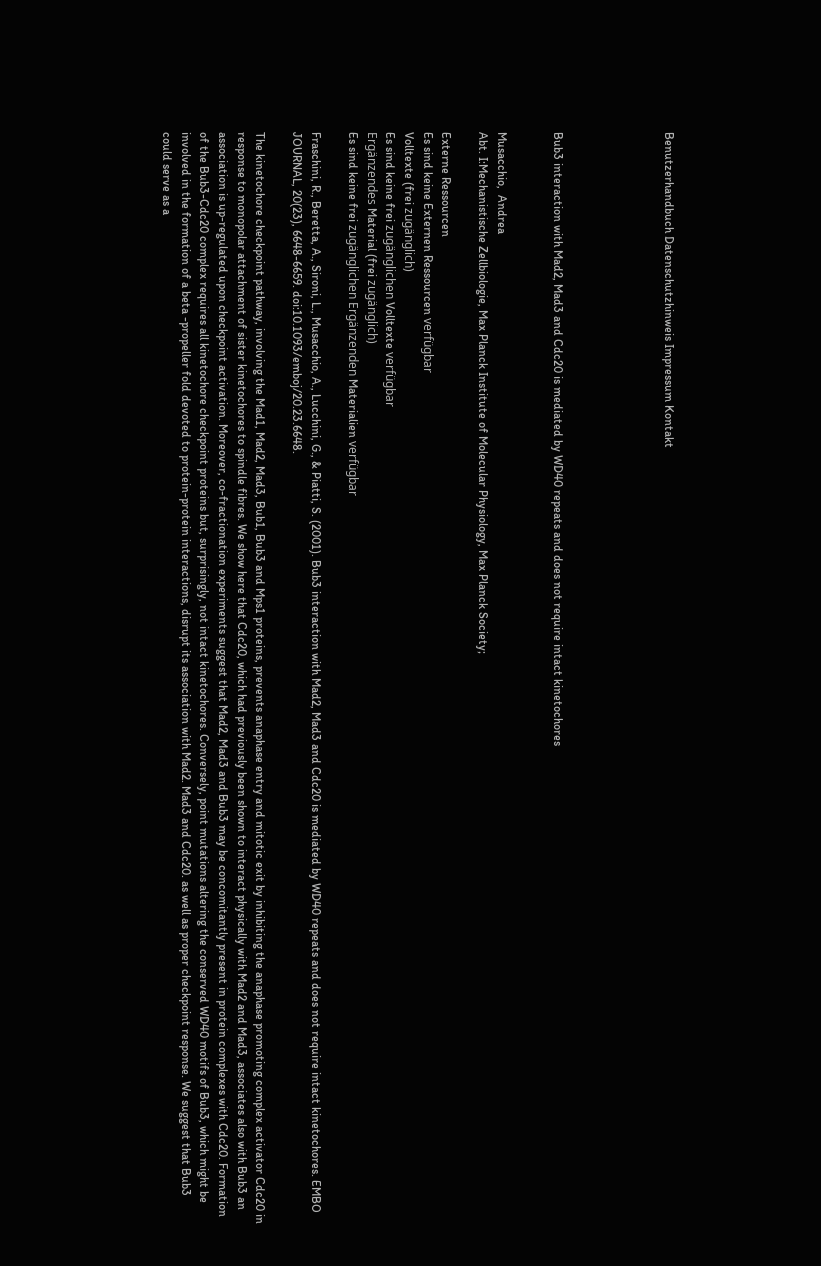Benutzerhandbuch Datenschutzhinweis Impressum Kontakt





Bub3 interaction with Mad2, Mad3 and Cdc20 is mediated by WD40 repeats and does not require intact kinetochores


Musacchio,  Andrea
Abt. I:Mechanistische Zellbiologie, Max Planck Institute of Molecular Physiology, Max Planck Society;

Externe Ressourcen
Es sind keine Externen Ressourcen verfügbar
Volltexte (frei zugänglich)
Es sind keine frei zugänglichen Volltexte verfügbar
Ergänzendes Material (frei zugänglich)
Es sind keine frei zugänglichen Ergänzenden Materialien verfügbar

Fraschini, R., Beretta, A., Sironi, L., Musacchio, A., Lucchini, G., & Piatti, S. (2001). Bub3 interaction with Mad2, Mad3 and Cdc20 is mediated by WD40 repeats and does not require intact kinetochores. EMBO JOURNAL, 20(23), 6648-6659. doi:10.1093/emboj/20.23.6648.

The kinetochore checkpoint pathway, involving the Mad1, Mad2, Mad3, Bub1, Bub3 and Mps1 proteins, prevents anaphase entry and mitotic exit by inhibiting the anaphase promoting complex activator Cdc20 in response to monopolar attachment of sister kinetochores to spindle fibres. We show here that Cdc20, which had previously been shown to interact physically with Mad2 and Mad3, associates also with Bub3 an association is up-regulated upon checkpoint activation. Moreover, co-fractionation experiments suggest that Mad2, Mad3 and Bub3 may be concomitantly present in protein complexes with Cdc20. Formation of the Bub3-Cdc20 complex requires all kinetochore checkpoint proteins but, surprisingly, not intact kinetochores. Conversely, point mutations altering the conserved WD40 motifs of Bub3, which might be involved in the formation of a beta -propeller fold devoted to protein-protein interactions, disrupt its association with Mad2. Mad3 and Cdc20. as well as proper checkpoint response. We suggest that Bub3 could serve as a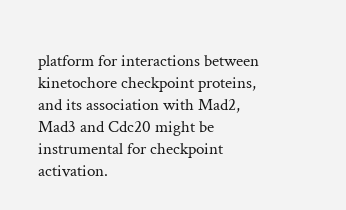platform for interactions between kinetochore checkpoint proteins, and its association with Mad2, Mad3 and Cdc20 might be instrumental for checkpoint activation.